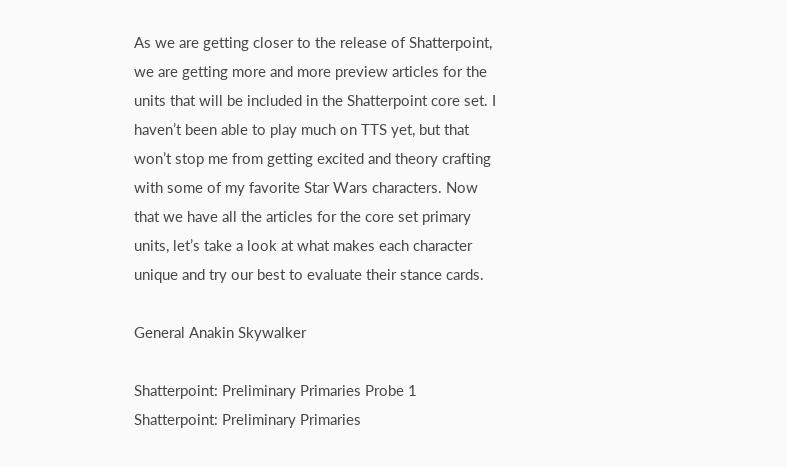As we are getting closer to the release of Shatterpoint, we are getting more and more preview articles for the units that will be included in the Shatterpoint core set. I haven’t been able to play much on TTS yet, but that won’t stop me from getting excited and theory crafting with some of my favorite Star Wars characters. Now that we have all the articles for the core set primary units, let’s take a look at what makes each character unique and try our best to evaluate their stance cards.

General Anakin Skywalker

Shatterpoint: Preliminary Primaries Probe 1
Shatterpoint: Preliminary Primaries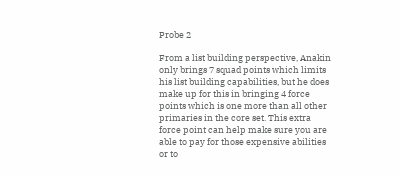Probe 2

From a list building perspective, Anakin only brings 7 squad points which limits his list building capabilities, but he does make up for this in bringing 4 force points which is one more than all other primaries in the core set. This extra force point can help make sure you are able to pay for those expensive abilities or to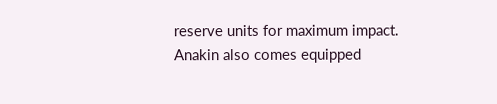reserve units for maximum impact. Anakin also comes equipped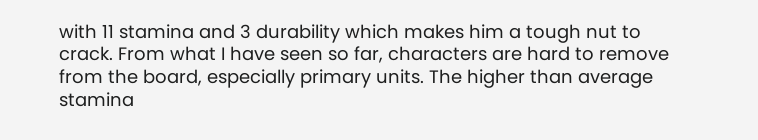with 11 stamina and 3 durability which makes him a tough nut to crack. From what I have seen so far, characters are hard to remove from the board, especially primary units. The higher than average stamina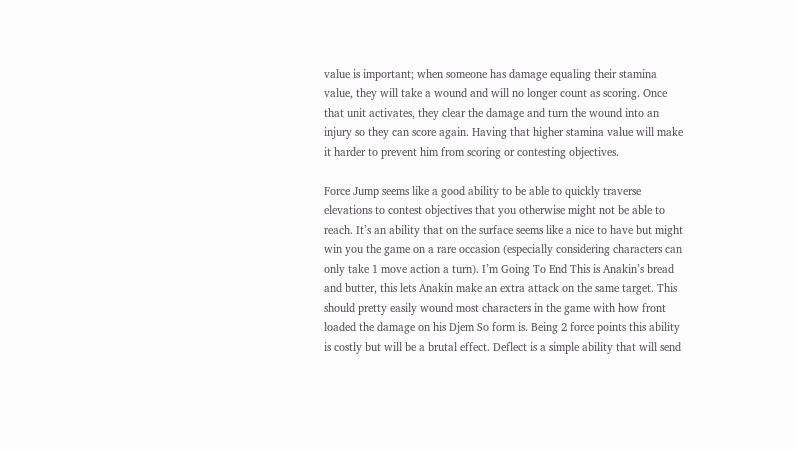value is important; when someone has damage equaling their stamina value, they will take a wound and will no longer count as scoring. Once that unit activates, they clear the damage and turn the wound into an injury so they can score again. Having that higher stamina value will make it harder to prevent him from scoring or contesting objectives.

Force Jump seems like a good ability to be able to quickly traverse elevations to contest objectives that you otherwise might not be able to reach. It’s an ability that on the surface seems like a nice to have but might win you the game on a rare occasion (especially considering characters can only take 1 move action a turn). I’m Going To End This is Anakin’s bread and butter, this lets Anakin make an extra attack on the same target. This should pretty easily wound most characters in the game with how front loaded the damage on his Djem So form is. Being 2 force points this ability is costly but will be a brutal effect. Deflect is a simple ability that will send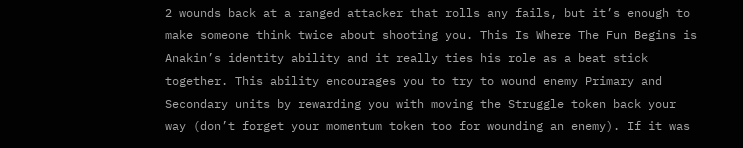2 wounds back at a ranged attacker that rolls any fails, but it’s enough to make someone think twice about shooting you. This Is Where The Fun Begins is Anakin’s identity ability and it really ties his role as a beat stick together. This ability encourages you to try to wound enemy Primary and Secondary units by rewarding you with moving the Struggle token back your way (don’t forget your momentum token too for wounding an enemy). If it was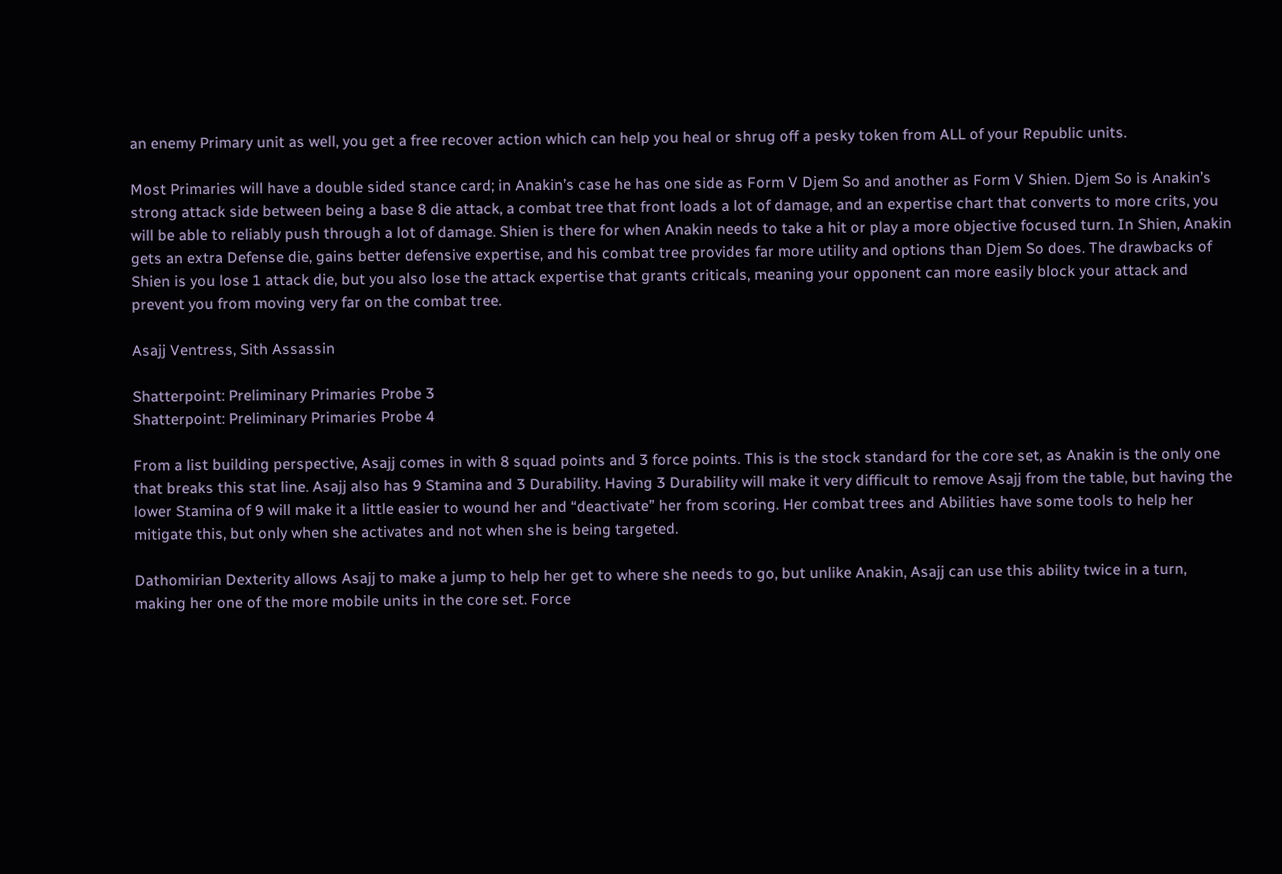an enemy Primary unit as well, you get a free recover action which can help you heal or shrug off a pesky token from ALL of your Republic units.

Most Primaries will have a double sided stance card; in Anakin’s case he has one side as Form V Djem So and another as Form V Shien. Djem So is Anakin’s strong attack side between being a base 8 die attack, a combat tree that front loads a lot of damage, and an expertise chart that converts to more crits, you will be able to reliably push through a lot of damage. Shien is there for when Anakin needs to take a hit or play a more objective focused turn. In Shien, Anakin gets an extra Defense die, gains better defensive expertise, and his combat tree provides far more utility and options than Djem So does. The drawbacks of Shien is you lose 1 attack die, but you also lose the attack expertise that grants criticals, meaning your opponent can more easily block your attack and prevent you from moving very far on the combat tree.

Asajj Ventress, Sith Assassin

Shatterpoint: Preliminary Primaries Probe 3
Shatterpoint: Preliminary Primaries Probe 4

From a list building perspective, Asajj comes in with 8 squad points and 3 force points. This is the stock standard for the core set, as Anakin is the only one that breaks this stat line. Asajj also has 9 Stamina and 3 Durability. Having 3 Durability will make it very difficult to remove Asajj from the table, but having the lower Stamina of 9 will make it a little easier to wound her and “deactivate” her from scoring. Her combat trees and Abilities have some tools to help her mitigate this, but only when she activates and not when she is being targeted.

Dathomirian Dexterity allows Asajj to make a jump to help her get to where she needs to go, but unlike Anakin, Asajj can use this ability twice in a turn, making her one of the more mobile units in the core set. Force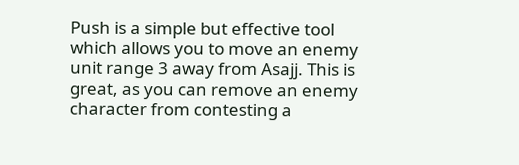Push is a simple but effective tool which allows you to move an enemy unit range 3 away from Asajj. This is great, as you can remove an enemy character from contesting a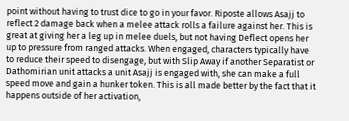point without having to trust dice to go in your favor. Riposte allows Asajj to reflect 2 damage back when a melee attack rolls a failure against her. This is great at giving her a leg up in melee duels, but not having Deflect opens her up to pressure from ranged attacks. When engaged, characters typically have to reduce their speed to disengage, but with Slip Away if another Separatist or Dathomirian unit attacks a unit Asajj is engaged with, she can make a full speed move and gain a hunker token. This is all made better by the fact that it happens outside of her activation,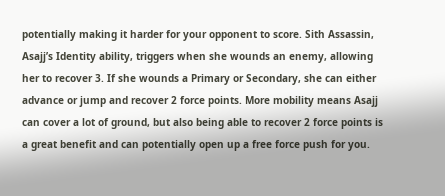potentially making it harder for your opponent to score. Sith Assassin, Asajj’s Identity ability, triggers when she wounds an enemy, allowing her to recover 3. If she wounds a Primary or Secondary, she can either advance or jump and recover 2 force points. More mobility means Asajj can cover a lot of ground, but also being able to recover 2 force points is a great benefit and can potentially open up a free force push for you.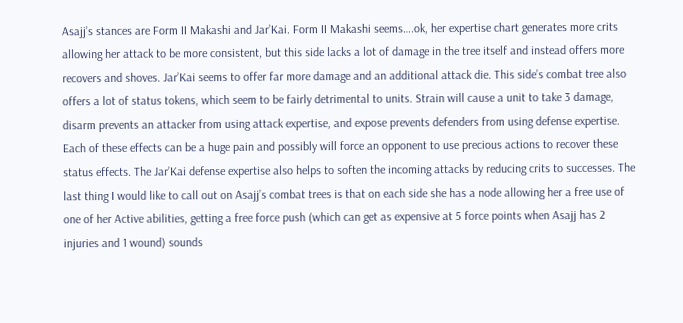Asajj’s stances are Form II Makashi and Jar’Kai. Form II Makashi seems….ok, her expertise chart generates more crits allowing her attack to be more consistent, but this side lacks a lot of damage in the tree itself and instead offers more recovers and shoves. Jar’Kai seems to offer far more damage and an additional attack die. This side’s combat tree also offers a lot of status tokens, which seem to be fairly detrimental to units. Strain will cause a unit to take 3 damage, disarm prevents an attacker from using attack expertise, and expose prevents defenders from using defense expertise. Each of these effects can be a huge pain and possibly will force an opponent to use precious actions to recover these status effects. The Jar’Kai defense expertise also helps to soften the incoming attacks by reducing crits to successes. The last thing I would like to call out on Asajj’s combat trees is that on each side she has a node allowing her a free use of one of her Active abilities, getting a free force push (which can get as expensive at 5 force points when Asajj has 2 injuries and 1 wound) sounds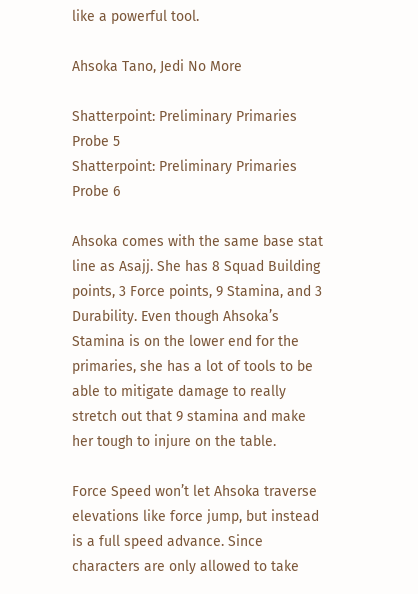like a powerful tool.

Ahsoka Tano, Jedi No More

Shatterpoint: Preliminary Primaries Probe 5
Shatterpoint: Preliminary Primaries Probe 6

Ahsoka comes with the same base stat line as Asajj. She has 8 Squad Building points, 3 Force points, 9 Stamina, and 3 Durability. Even though Ahsoka’s Stamina is on the lower end for the primaries, she has a lot of tools to be able to mitigate damage to really stretch out that 9 stamina and make her tough to injure on the table.

Force Speed won’t let Ahsoka traverse elevations like force jump, but instead is a full speed advance. Since characters are only allowed to take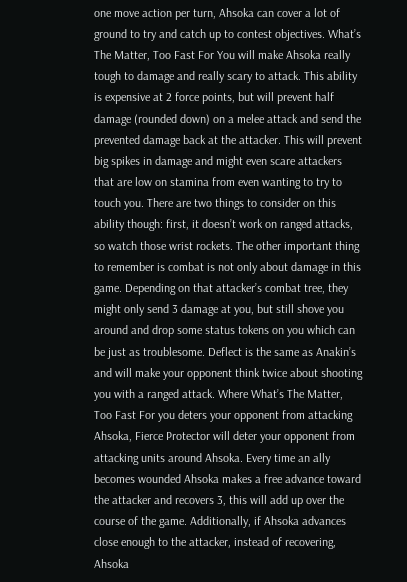one move action per turn, Ahsoka can cover a lot of ground to try and catch up to contest objectives. What’s The Matter, Too Fast For You will make Ahsoka really tough to damage and really scary to attack. This ability is expensive at 2 force points, but will prevent half damage (rounded down) on a melee attack and send the prevented damage back at the attacker. This will prevent big spikes in damage and might even scare attackers that are low on stamina from even wanting to try to touch you. There are two things to consider on this ability though: first, it doesn’t work on ranged attacks, so watch those wrist rockets. The other important thing to remember is combat is not only about damage in this game. Depending on that attacker’s combat tree, they might only send 3 damage at you, but still shove you around and drop some status tokens on you which can be just as troublesome. Deflect is the same as Anakin’s and will make your opponent think twice about shooting you with a ranged attack. Where What’s The Matter, Too Fast For you deters your opponent from attacking Ahsoka, Fierce Protector will deter your opponent from attacking units around Ahsoka. Every time an ally becomes wounded Ahsoka makes a free advance toward the attacker and recovers 3, this will add up over the course of the game. Additionally, if Ahsoka advances close enough to the attacker, instead of recovering, Ahsoka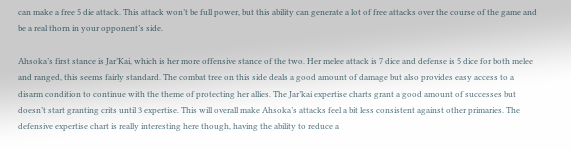can make a free 5 die attack. This attack won’t be full power, but this ability can generate a lot of free attacks over the course of the game and be a real thorn in your opponent’s side.

Ahsoka’s first stance is Jar’Kai, which is her more offensive stance of the two. Her melee attack is 7 dice and defense is 5 dice for both melee and ranged, this seems fairly standard. The combat tree on this side deals a good amount of damage but also provides easy access to a disarm condition to continue with the theme of protecting her allies. The Jar’kai expertise charts grant a good amount of successes but doesn’t start granting crits until 3 expertise. This will overall make Ahsoka’s attacks feel a bit less consistent against other primaries. The defensive expertise chart is really interesting here though, having the ability to reduce a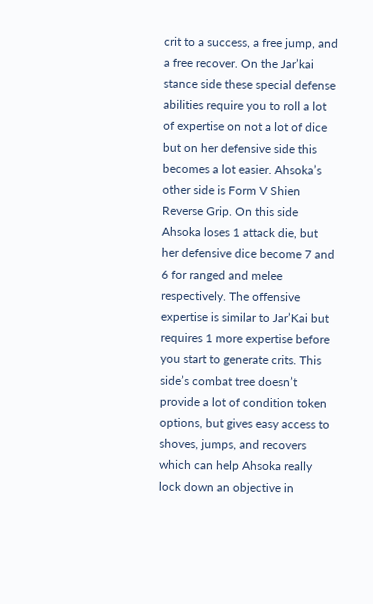crit to a success, a free jump, and a free recover. On the Jar’kai stance side these special defense abilities require you to roll a lot of expertise on not a lot of dice but on her defensive side this becomes a lot easier. Ahsoka’s other side is Form V Shien Reverse Grip. On this side Ahsoka loses 1 attack die, but her defensive dice become 7 and 6 for ranged and melee respectively. The offensive expertise is similar to Jar’Kai but requires 1 more expertise before you start to generate crits. This side’s combat tree doesn’t provide a lot of condition token options, but gives easy access to shoves, jumps, and recovers which can help Ahsoka really lock down an objective in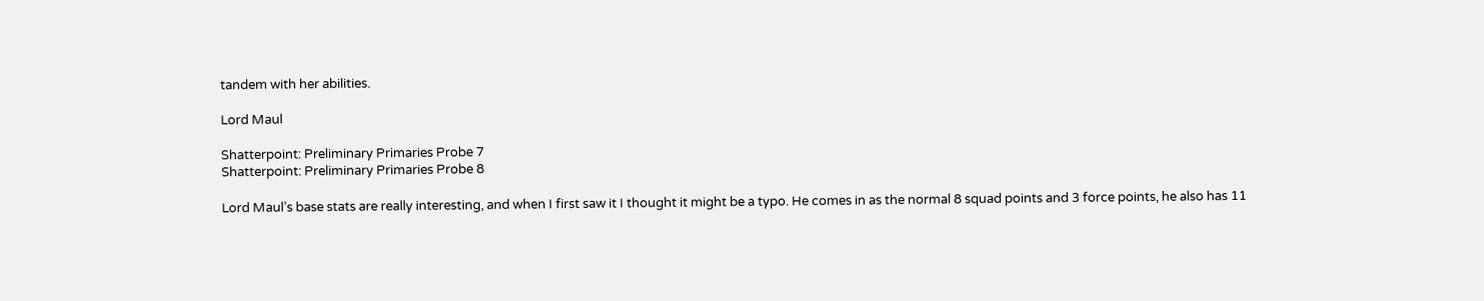tandem with her abilities.

Lord Maul

Shatterpoint: Preliminary Primaries Probe 7
Shatterpoint: Preliminary Primaries Probe 8

Lord Maul’s base stats are really interesting, and when I first saw it I thought it might be a typo. He comes in as the normal 8 squad points and 3 force points, he also has 11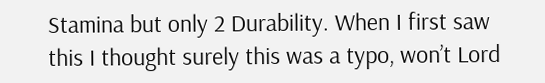Stamina but only 2 Durability. When I first saw this I thought surely this was a typo, won’t Lord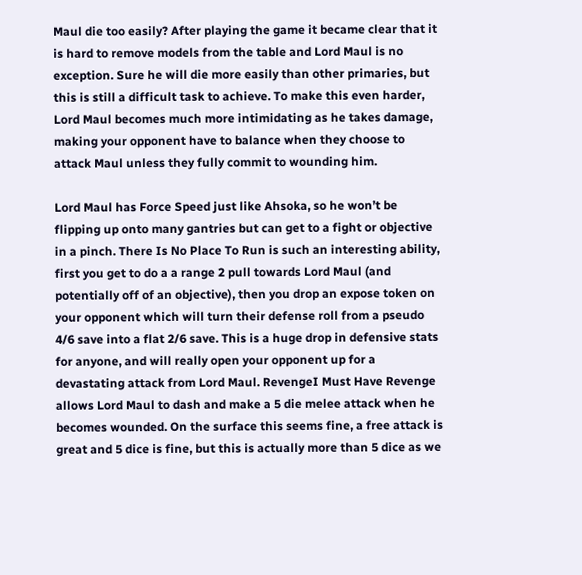Maul die too easily? After playing the game it became clear that it is hard to remove models from the table and Lord Maul is no exception. Sure he will die more easily than other primaries, but this is still a difficult task to achieve. To make this even harder, Lord Maul becomes much more intimidating as he takes damage, making your opponent have to balance when they choose to attack Maul unless they fully commit to wounding him.

Lord Maul has Force Speed just like Ahsoka, so he won’t be flipping up onto many gantries but can get to a fight or objective in a pinch. There Is No Place To Run is such an interesting ability, first you get to do a a range 2 pull towards Lord Maul (and potentially off of an objective), then you drop an expose token on your opponent which will turn their defense roll from a pseudo 4/6 save into a flat 2/6 save. This is a huge drop in defensive stats for anyone, and will really open your opponent up for a devastating attack from Lord Maul. RevengeI Must Have Revenge allows Lord Maul to dash and make a 5 die melee attack when he becomes wounded. On the surface this seems fine, a free attack is great and 5 dice is fine, but this is actually more than 5 dice as we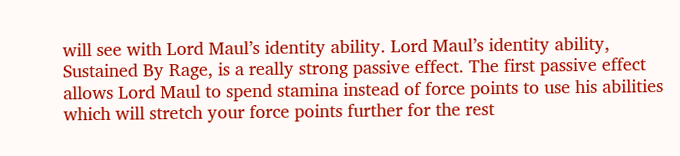will see with Lord Maul’s identity ability. Lord Maul’s identity ability, Sustained By Rage, is a really strong passive effect. The first passive effect allows Lord Maul to spend stamina instead of force points to use his abilities which will stretch your force points further for the rest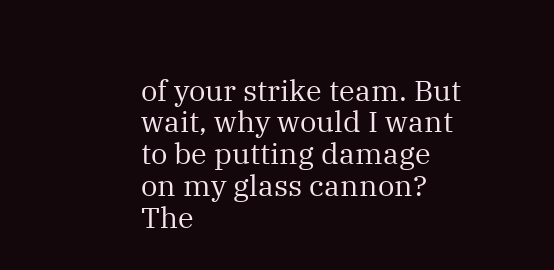of your strike team. But wait, why would I want to be putting damage on my glass cannon? The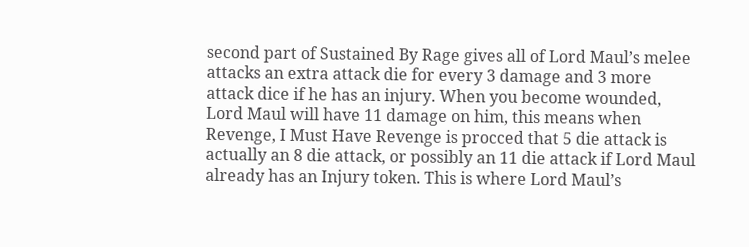second part of Sustained By Rage gives all of Lord Maul’s melee attacks an extra attack die for every 3 damage and 3 more attack dice if he has an injury. When you become wounded, Lord Maul will have 11 damage on him, this means when Revenge, I Must Have Revenge is procced that 5 die attack is actually an 8 die attack, or possibly an 11 die attack if Lord Maul already has an Injury token. This is where Lord Maul’s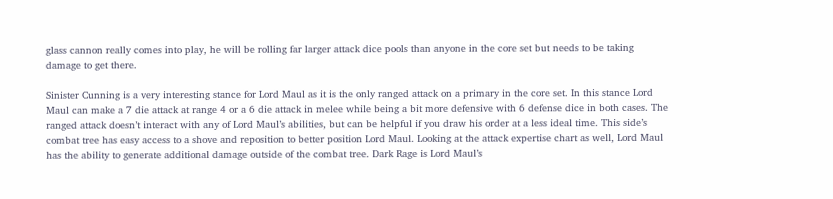glass cannon really comes into play, he will be rolling far larger attack dice pools than anyone in the core set but needs to be taking damage to get there.

Sinister Cunning is a very interesting stance for Lord Maul as it is the only ranged attack on a primary in the core set. In this stance Lord Maul can make a 7 die attack at range 4 or a 6 die attack in melee while being a bit more defensive with 6 defense dice in both cases. The ranged attack doesn’t interact with any of Lord Maul’s abilities, but can be helpful if you draw his order at a less ideal time. This side’s combat tree has easy access to a shove and reposition to better position Lord Maul. Looking at the attack expertise chart as well, Lord Maul has the ability to generate additional damage outside of the combat tree. Dark Rage is Lord Maul’s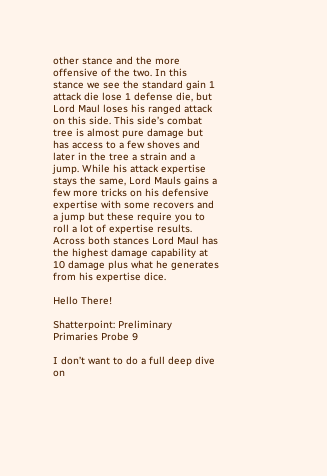other stance and the more offensive of the two. In this stance we see the standard gain 1 attack die lose 1 defense die, but Lord Maul loses his ranged attack on this side. This side’s combat tree is almost pure damage but has access to a few shoves and later in the tree a strain and a jump. While his attack expertise stays the same, Lord Mauls gains a few more tricks on his defensive expertise with some recovers and a jump but these require you to roll a lot of expertise results. Across both stances Lord Maul has the highest damage capability at 10 damage plus what he generates from his expertise dice.

Hello There!

Shatterpoint: Preliminary Primaries Probe 9

I don’t want to do a full deep dive on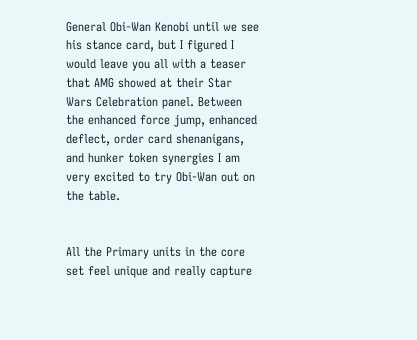General Obi-Wan Kenobi until we see his stance card, but I figured I would leave you all with a teaser that AMG showed at their Star Wars Celebration panel. Between the enhanced force jump, enhanced deflect, order card shenanigans, and hunker token synergies I am very excited to try Obi-Wan out on the table.


All the Primary units in the core set feel unique and really capture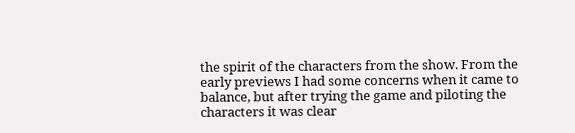the spirit of the characters from the show. From the early previews I had some concerns when it came to balance, but after trying the game and piloting the characters it was clear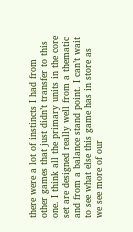there were a lot of instincts I had from other games that just didn’t transfer to this one. I think all the primary units in the core set are designed really well from a thematic and from a balance stand point. I can’t wait to see what else this game has in store as we see more of our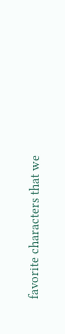favorite characters that we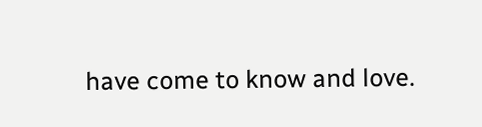have come to know and love.